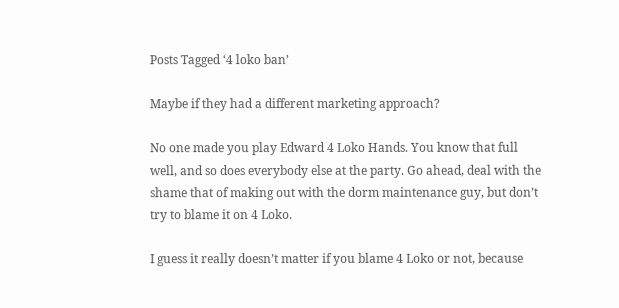Posts Tagged ‘4 loko ban’

Maybe if they had a different marketing approach?

No one made you play Edward 4 Loko Hands. You know that full well, and so does everybody else at the party. Go ahead, deal with the shame that of making out with the dorm maintenance guy, but don’t try to blame it on 4 Loko.

I guess it really doesn’t matter if you blame 4 Loko or not, because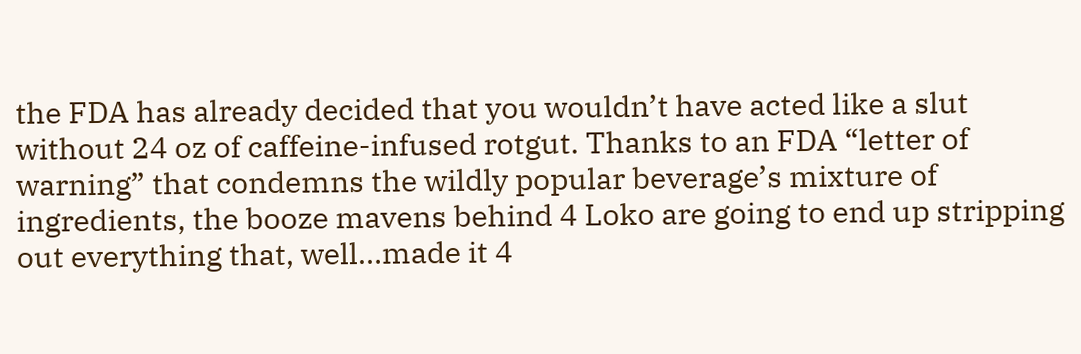the FDA has already decided that you wouldn’t have acted like a slut without 24 oz of caffeine-infused rotgut. Thanks to an FDA “letter of warning” that condemns the wildly popular beverage’s mixture of ingredients, the booze mavens behind 4 Loko are going to end up stripping out everything that, well…made it 4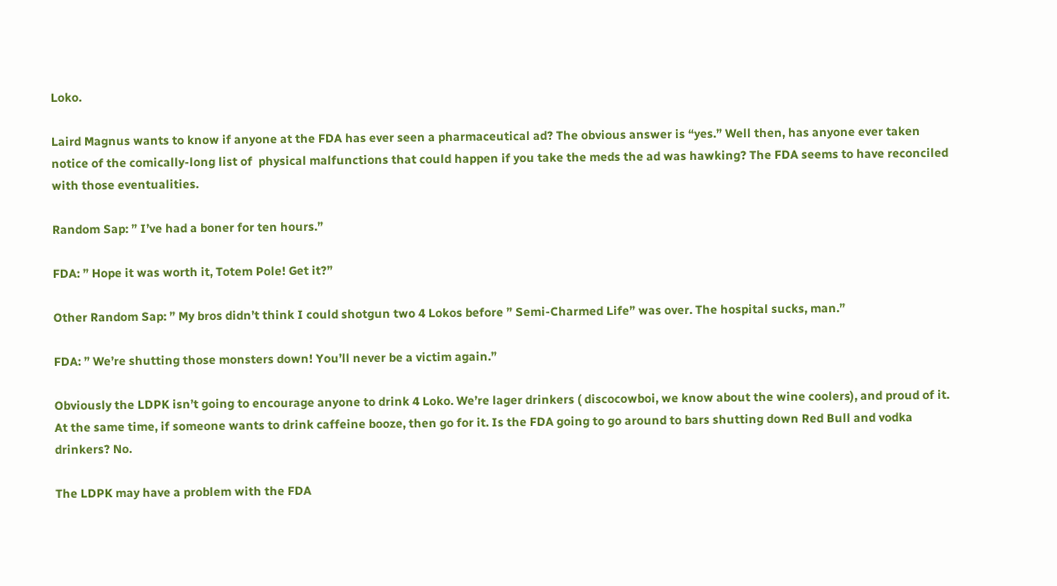Loko.

Laird Magnus wants to know if anyone at the FDA has ever seen a pharmaceutical ad? The obvious answer is “yes.” Well then, has anyone ever taken notice of the comically-long list of  physical malfunctions that could happen if you take the meds the ad was hawking? The FDA seems to have reconciled with those eventualities.

Random Sap: ” I’ve had a boner for ten hours.”

FDA: ” Hope it was worth it, Totem Pole! Get it?”

Other Random Sap: ” My bros didn’t think I could shotgun two 4 Lokos before ” Semi-Charmed Life” was over. The hospital sucks, man.”

FDA: ” We’re shutting those monsters down! You’ll never be a victim again.”

Obviously the LDPK isn’t going to encourage anyone to drink 4 Loko. We’re lager drinkers ( discocowboi, we know about the wine coolers), and proud of it. At the same time, if someone wants to drink caffeine booze, then go for it. Is the FDA going to go around to bars shutting down Red Bull and vodka drinkers? No.

The LDPK may have a problem with the FDA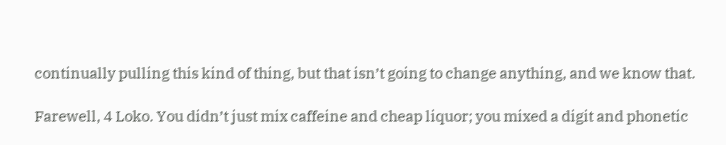continually pulling this kind of thing, but that isn’t going to change anything, and we know that.

Farewell, 4 Loko. You didn’t just mix caffeine and cheap liquor; you mixed a digit and phonetic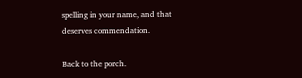spelling in your name, and that deserves commendation.

Back to the porch.